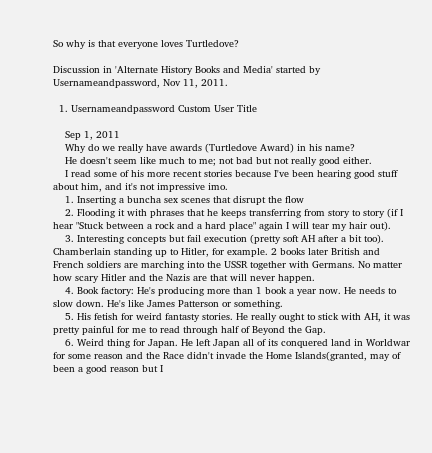So why is that everyone loves Turtledove?

Discussion in 'Alternate History Books and Media' started by Usernameandpassword, Nov 11, 2011.

  1. Usernameandpassword Custom User Title

    Sep 1, 2011
    Why do we really have awards (Turtledove Award) in his name?
    He doesn't seem like much to me; not bad but not really good either.
    I read some of his more recent stories because I've been hearing good stuff about him, and it's not impressive imo.
    1. Inserting a buncha sex scenes that disrupt the flow
    2. Flooding it with phrases that he keeps transferring from story to story (if I hear "Stuck between a rock and a hard place" again I will tear my hair out).
    3. Interesting concepts but fail execution (pretty soft AH after a bit too). Chamberlain standing up to Hitler, for example. 2 books later British and French soldiers are marching into the USSR together with Germans. No matter how scary Hitler and the Nazis are that will never happen.
    4. Book factory: He's producing more than 1 book a year now. He needs to slow down. He's like James Patterson or something.
    5. His fetish for weird fantasty stories. He really ought to stick with AH, it was pretty painful for me to read through half of Beyond the Gap.
    6. Weird thing for Japan. He left Japan all of its conquered land in Worldwar for some reason and the Race didn't invade the Home Islands(granted, may of been a good reason but I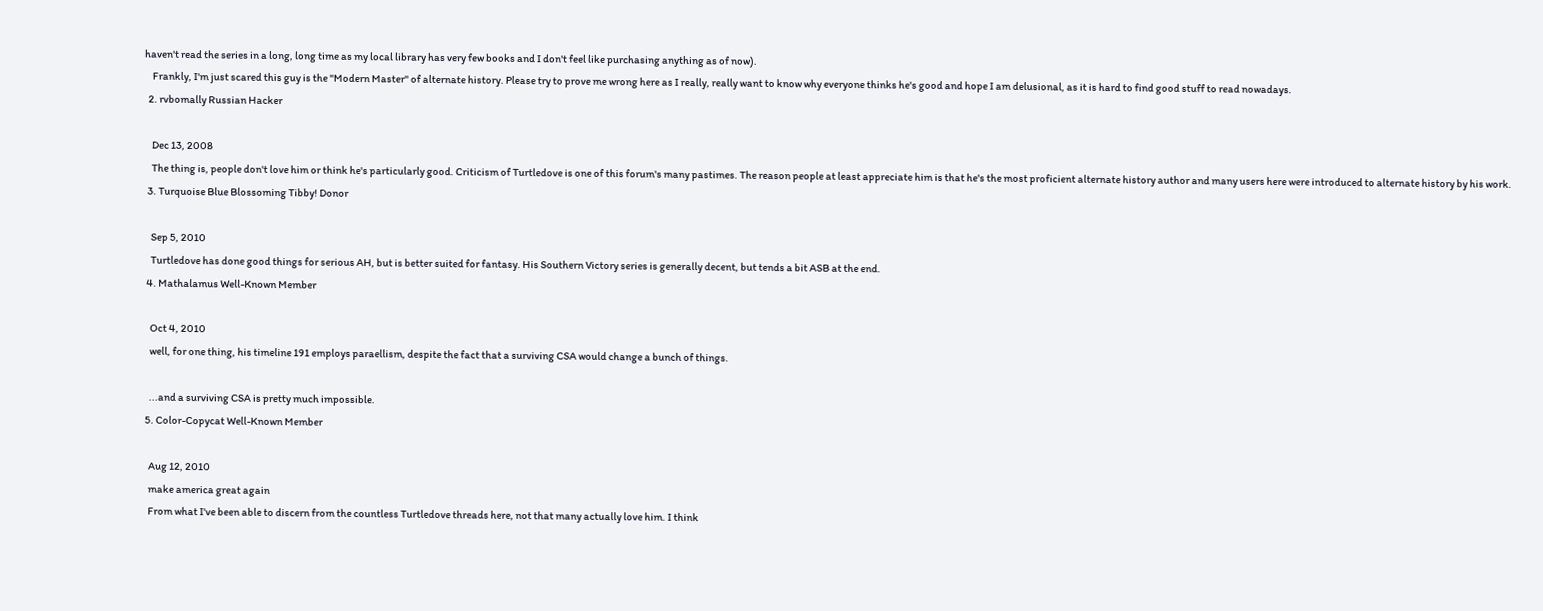haven't read the series in a long, long time as my local library has very few books and I don't feel like purchasing anything as of now).
    Frankly, I'm just scared this guy is the "Modern Master" of alternate history. Please try to prove me wrong here as I really, really want to know why everyone thinks he's good and hope I am delusional, as it is hard to find good stuff to read nowadays.
  2. rvbomally Russian Hacker

    Dec 13, 2008
    The thing is, people don't love him or think he's particularly good. Criticism of Turtledove is one of this forum's many pastimes. The reason people at least appreciate him is that he's the most proficient alternate history author and many users here were introduced to alternate history by his work.
  3. Turquoise Blue Blossoming Tibby! Donor

    Sep 5, 2010
    Turtledove has done good things for serious AH, but is better suited for fantasy. His Southern Victory series is generally decent, but tends a bit ASB at the end.
  4. Mathalamus Well-Known Member

    Oct 4, 2010
    well, for one thing, his timeline 191 employs paraellism, despite the fact that a surviving CSA would change a bunch of things.

    ...and a surviving CSA is pretty much impossible.
  5. Color-Copycat Well-Known Member

    Aug 12, 2010
    make america great again
    From what I've been able to discern from the countless Turtledove threads here, not that many actually love him. I think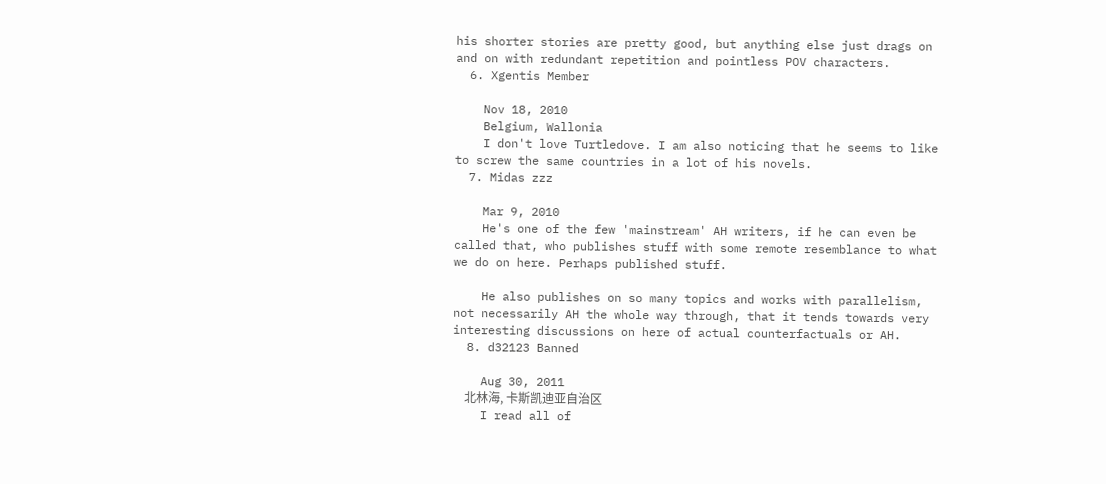his shorter stories are pretty good, but anything else just drags on and on with redundant repetition and pointless POV characters.
  6. Xgentis Member

    Nov 18, 2010
    Belgium, Wallonia
    I don't love Turtledove. I am also noticing that he seems to like to screw the same countries in a lot of his novels.
  7. Midas zzz

    Mar 9, 2010
    He's one of the few 'mainstream' AH writers, if he can even be called that, who publishes stuff with some remote resemblance to what we do on here. Perhaps published stuff.

    He also publishes on so many topics and works with parallelism, not necessarily AH the whole way through, that it tends towards very interesting discussions on here of actual counterfactuals or AH.
  8. d32123 Banned

    Aug 30, 2011
    北林海, 卡斯凯迪亚自治区
    I read all of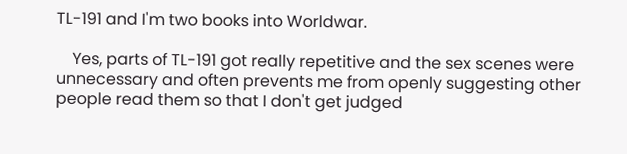TL-191 and I'm two books into Worldwar.

    Yes, parts of TL-191 got really repetitive and the sex scenes were unnecessary and often prevents me from openly suggesting other people read them so that I don't get judged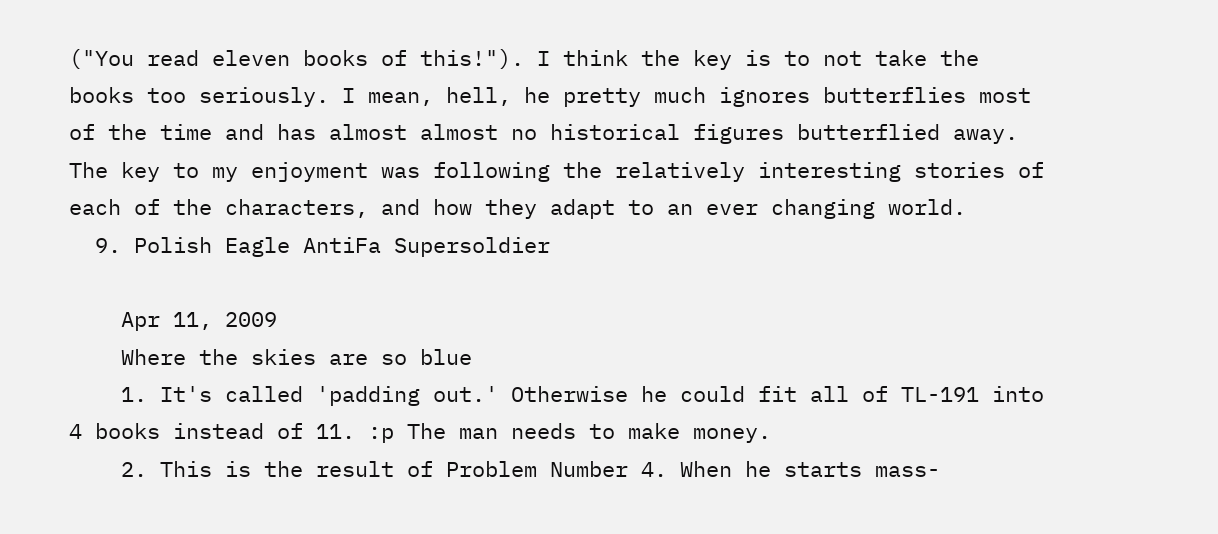("You read eleven books of this!"). I think the key is to not take the books too seriously. I mean, hell, he pretty much ignores butterflies most of the time and has almost almost no historical figures butterflied away. The key to my enjoyment was following the relatively interesting stories of each of the characters, and how they adapt to an ever changing world.
  9. Polish Eagle AntiFa Supersoldier

    Apr 11, 2009
    Where the skies are so blue
    1. It's called 'padding out.' Otherwise he could fit all of TL-191 into 4 books instead of 11. :p The man needs to make money.
    2. This is the result of Problem Number 4. When he starts mass-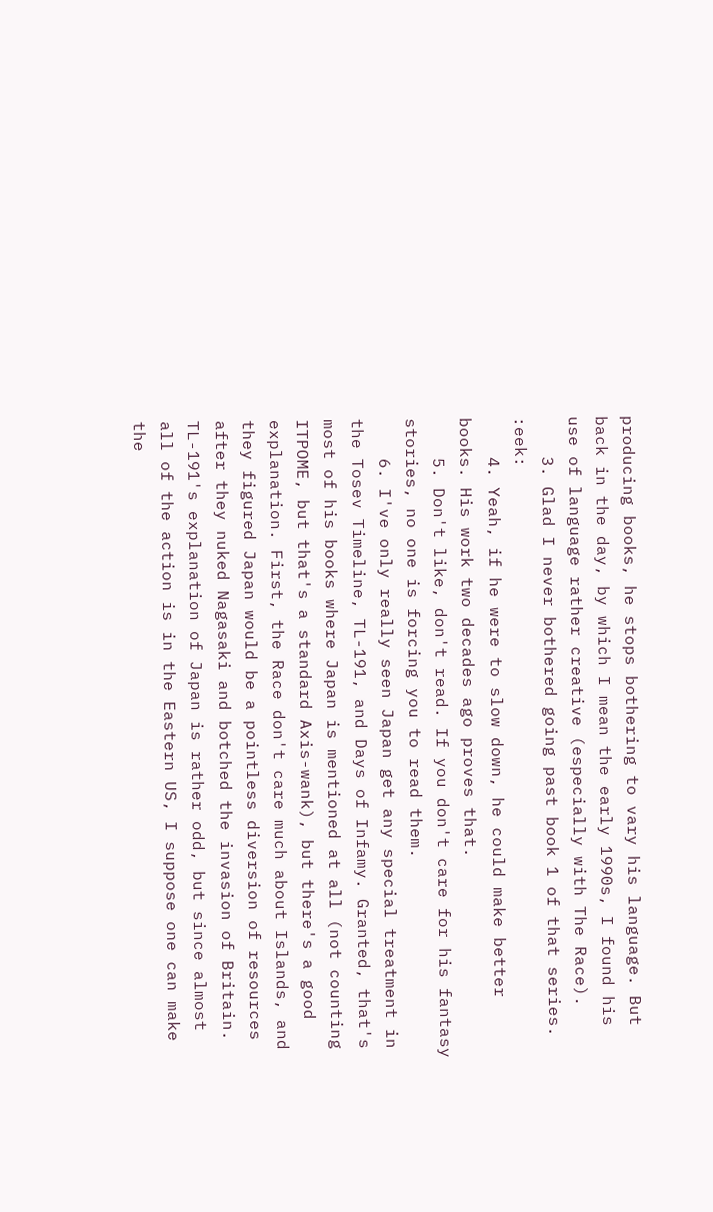producing books, he stops bothering to vary his language. But back in the day, by which I mean the early 1990s, I found his use of language rather creative (especially with The Race).
    3. Glad I never bothered going past book 1 of that series. :eek:
    4. Yeah, if he were to slow down, he could make better books. His work two decades ago proves that.
    5. Don't like, don't read. If you don't care for his fantasy stories, no one is forcing you to read them.
    6. I've only really seen Japan get any special treatment in the Tosev Timeline, TL-191, and Days of Infamy. Granted, that's most of his books where Japan is mentioned at all (not counting ITPOME, but that's a standard Axis-wank), but there's a good explanation. First, the Race don't care much about Islands, and they figured Japan would be a pointless diversion of resources after they nuked Nagasaki and botched the invasion of Britain. TL-191's explanation of Japan is rather odd, but since almost all of the action is in the Eastern US, I suppose one can make the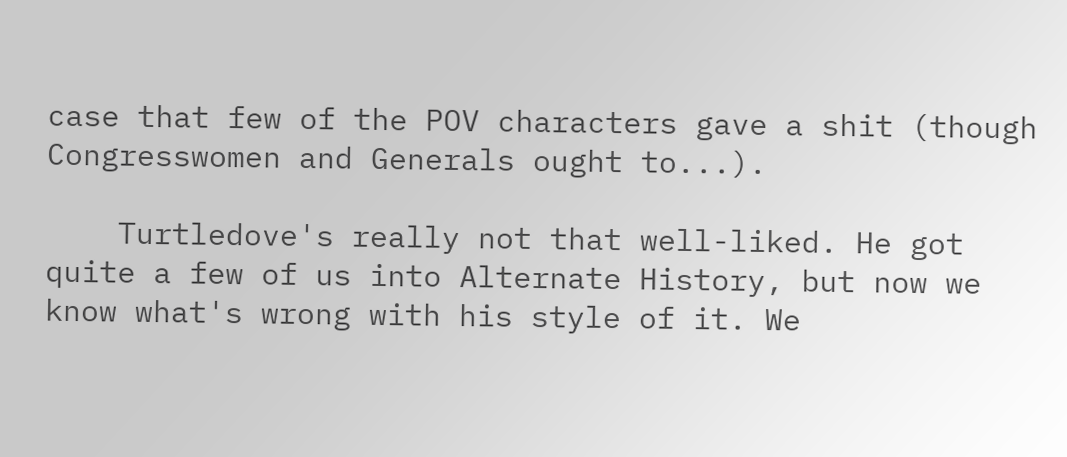case that few of the POV characters gave a shit (though Congresswomen and Generals ought to...).

    Turtledove's really not that well-liked. He got quite a few of us into Alternate History, but now we know what's wrong with his style of it. We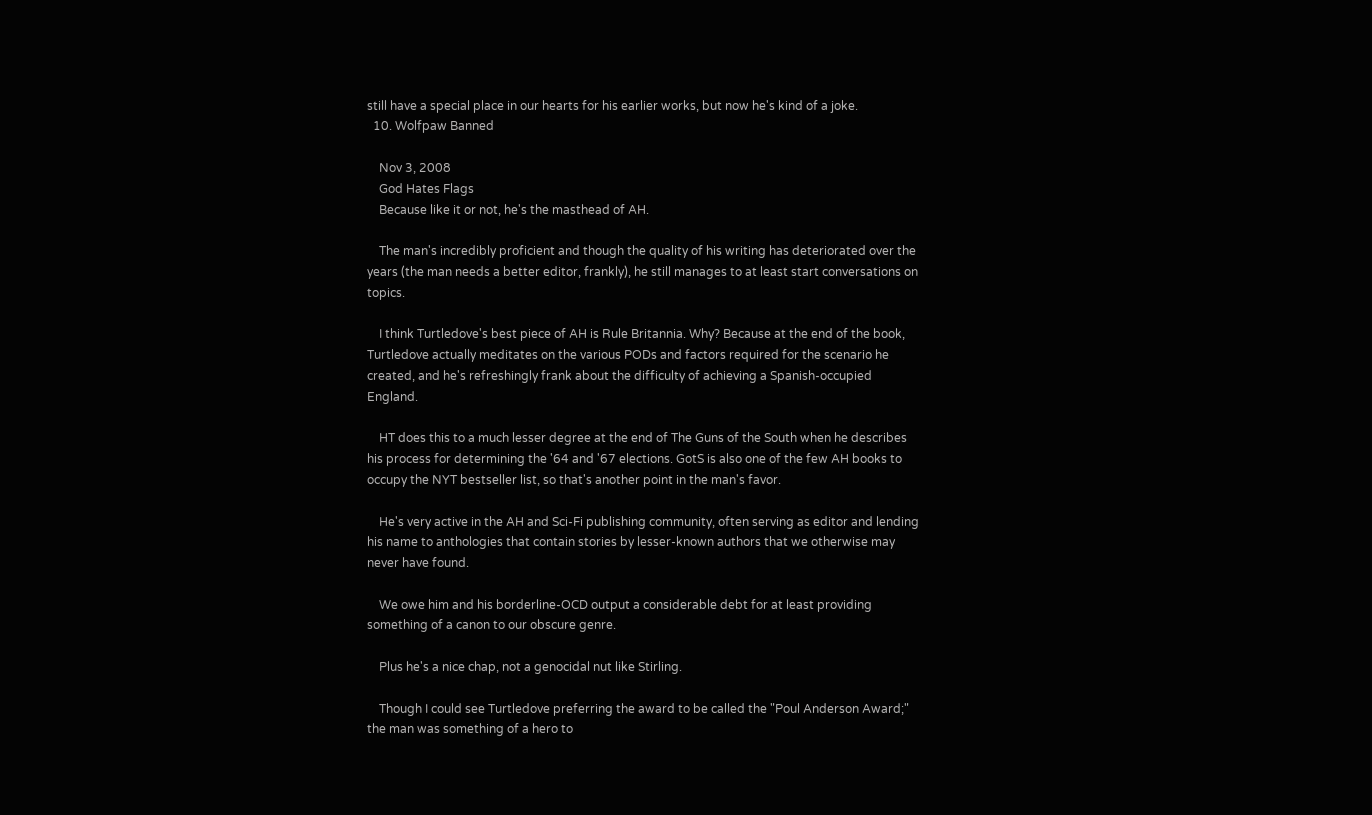still have a special place in our hearts for his earlier works, but now he's kind of a joke.
  10. Wolfpaw Banned

    Nov 3, 2008
    God Hates Flags
    Because like it or not, he's the masthead of AH.

    The man's incredibly proficient and though the quality of his writing has deteriorated over the years (the man needs a better editor, frankly), he still manages to at least start conversations on topics.

    I think Turtledove's best piece of AH is Rule Britannia. Why? Because at the end of the book, Turtledove actually meditates on the various PODs and factors required for the scenario he created, and he's refreshingly frank about the difficulty of achieving a Spanish-occupied England.

    HT does this to a much lesser degree at the end of The Guns of the South when he describes his process for determining the '64 and '67 elections. GotS is also one of the few AH books to occupy the NYT bestseller list, so that's another point in the man's favor.

    He's very active in the AH and Sci-Fi publishing community, often serving as editor and lending his name to anthologies that contain stories by lesser-known authors that we otherwise may never have found.

    We owe him and his borderline-OCD output a considerable debt for at least providing something of a canon to our obscure genre.

    Plus he's a nice chap, not a genocidal nut like Stirling.

    Though I could see Turtledove preferring the award to be called the "Poul Anderson Award;" the man was something of a hero to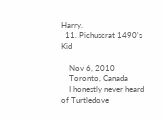Harry.
  11. Pichuscrat 1490's Kid

    Nov 6, 2010
    Toronto, Canada
    I honestly never heard of Turtledove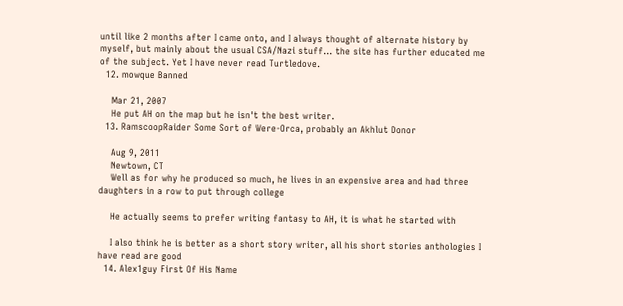until like 2 months after I came onto, and I always thought of alternate history by myself, but mainly about the usual CSA/Nazi stuff... the site has further educated me of the subject. Yet I have never read Turtledove.
  12. mowque Banned

    Mar 21, 2007
    He put AH on the map but he isn't the best writer.
  13. RamscoopRaider Some Sort of Were-Orca, probably an Akhlut Donor

    Aug 9, 2011
    Newtown, CT
    Well as for why he produced so much, he lives in an expensive area and had three daughters in a row to put through college

    He actually seems to prefer writing fantasy to AH, it is what he started with

    I also think he is better as a short story writer, all his short stories anthologies I have read are good
  14. Alex1guy First Of His Name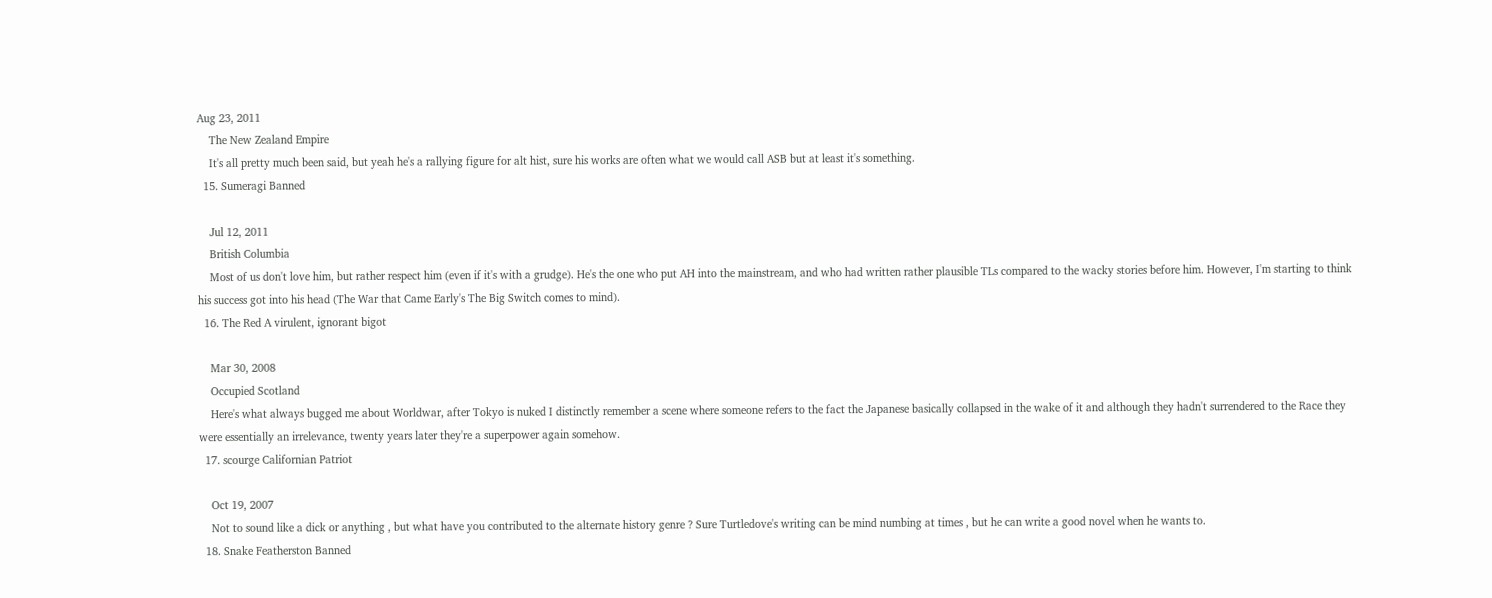Aug 23, 2011
    The New Zealand Empire
    It's all pretty much been said, but yeah he's a rallying figure for alt hist, sure his works are often what we would call ASB but at least it's something.
  15. Sumeragi Banned

    Jul 12, 2011
    British Columbia
    Most of us don't love him, but rather respect him (even if it's with a grudge). He's the one who put AH into the mainstream, and who had written rather plausible TLs compared to the wacky stories before him. However, I'm starting to think his success got into his head (The War that Came Early's The Big Switch comes to mind).
  16. The Red A virulent, ignorant bigot

    Mar 30, 2008
    Occupied Scotland
    Here's what always bugged me about Worldwar, after Tokyo is nuked I distinctly remember a scene where someone refers to the fact the Japanese basically collapsed in the wake of it and although they hadn't surrendered to the Race they were essentially an irrelevance, twenty years later they're a superpower again somehow.
  17. scourge Californian Patriot

    Oct 19, 2007
    Not to sound like a dick or anything , but what have you contributed to the alternate history genre ? Sure Turtledove's writing can be mind numbing at times , but he can write a good novel when he wants to.
  18. Snake Featherston Banned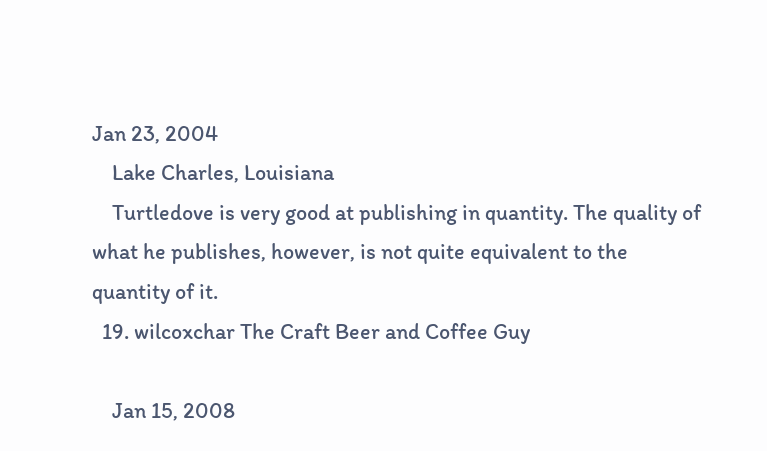Jan 23, 2004
    Lake Charles, Louisiana
    Turtledove is very good at publishing in quantity. The quality of what he publishes, however, is not quite equivalent to the quantity of it.
  19. wilcoxchar The Craft Beer and Coffee Guy

    Jan 15, 2008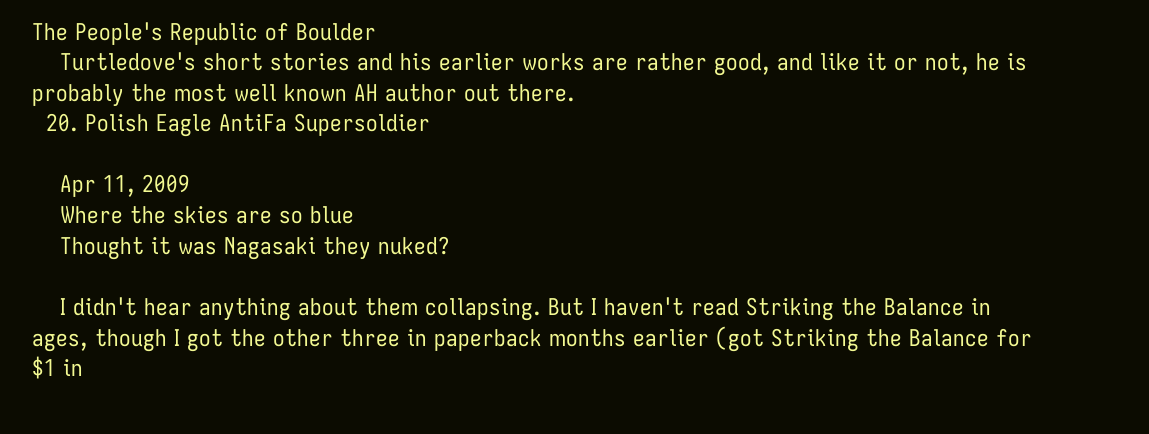The People's Republic of Boulder
    Turtledove's short stories and his earlier works are rather good, and like it or not, he is probably the most well known AH author out there.
  20. Polish Eagle AntiFa Supersoldier

    Apr 11, 2009
    Where the skies are so blue
    Thought it was Nagasaki they nuked?

    I didn't hear anything about them collapsing. But I haven't read Striking the Balance in ages, though I got the other three in paperback months earlier (got Striking the Balance for $1 in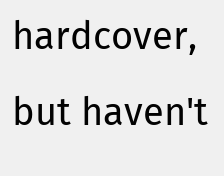hardcover, but haven't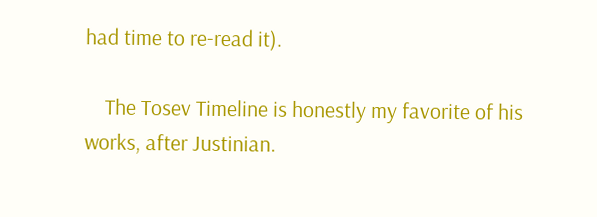had time to re-read it).

    The Tosev Timeline is honestly my favorite of his works, after Justinian.